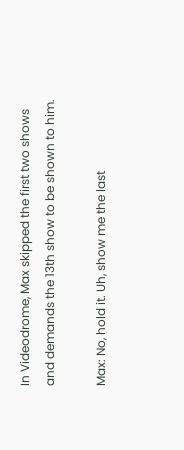In Videodrome, Max skipped the first two shows and demands the 13th show to be shown to him.

Max: No, hold it. Uh, show me the last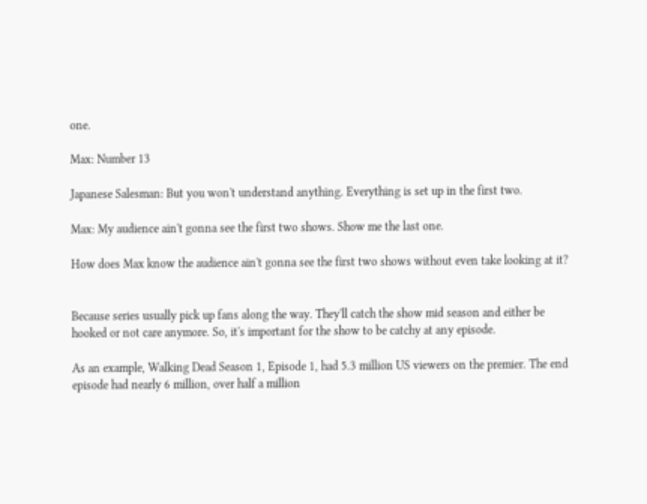one.

Max: Number 13

Japanese Salesman: But you won't understand anything. Everything is set up in the first two.

Max: My audience ain't gonna see the first two shows. Show me the last one.

How does Max know the audience ain't gonna see the first two shows without even take looking at it?


Because series usually pick up fans along the way. They'll catch the show mid season and either be hooked or not care anymore. So, it's important for the show to be catchy at any episode.

As an example, Walking Dead Season 1, Episode 1, had 5.3 million US viewers on the premier. The end episode had nearly 6 million, over half a million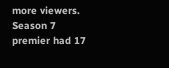more viewers. Season 7 premier had 17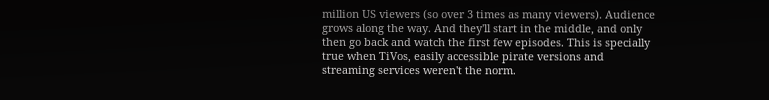million US viewers (so over 3 times as many viewers). Audience grows along the way. And they'll start in the middle, and only then go back and watch the first few episodes. This is specially true when TiVos, easily accessible pirate versions and streaming services weren't the norm.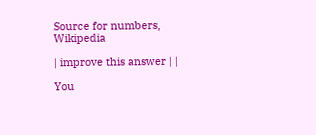Source for numbers, Wikipedia

| improve this answer | |

You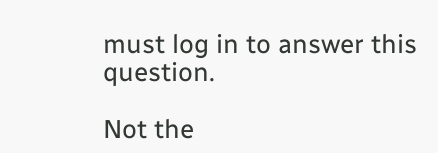must log in to answer this question.

Not the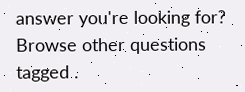answer you're looking for? Browse other questions tagged .